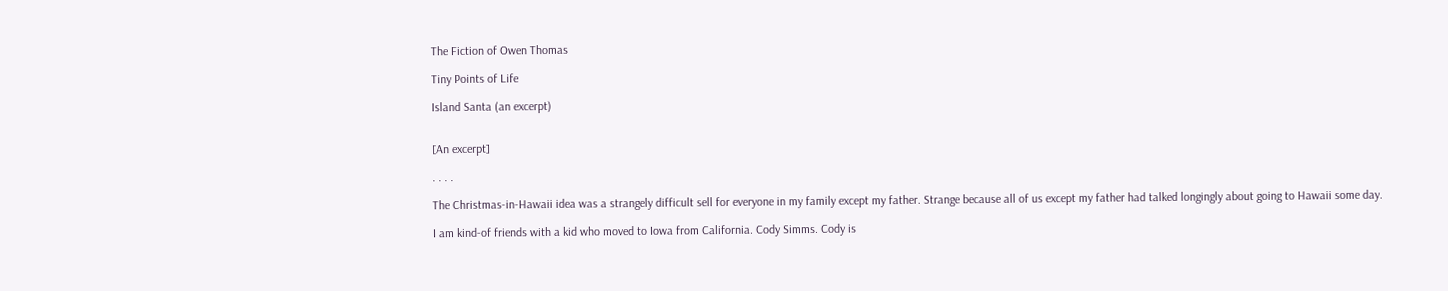The Fiction of Owen Thomas

Tiny Points of Life

Island Santa (an excerpt)


[An excerpt]

. . . .

The Christmas-in-Hawaii idea was a strangely difficult sell for everyone in my family except my father. Strange because all of us except my father had talked longingly about going to Hawaii some day.

I am kind-of friends with a kid who moved to Iowa from California. Cody Simms. Cody is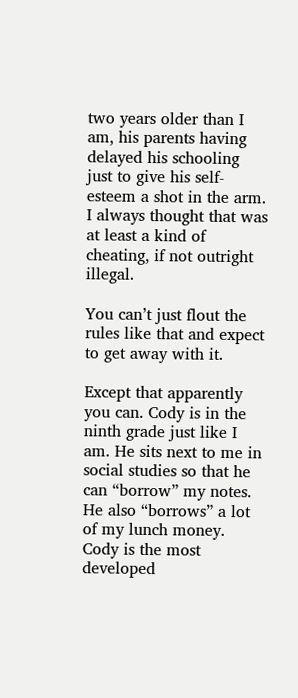two years older than I am, his parents having delayed his schooling just to give his self-esteem a shot in the arm. I always thought that was at least a kind of cheating, if not outright illegal.

You can’t just flout the rules like that and expect to get away with it.

Except that apparently you can. Cody is in the ninth grade just like I am. He sits next to me in social studies so that he can “borrow” my notes. He also “borrows” a lot of my lunch money. Cody is the most developed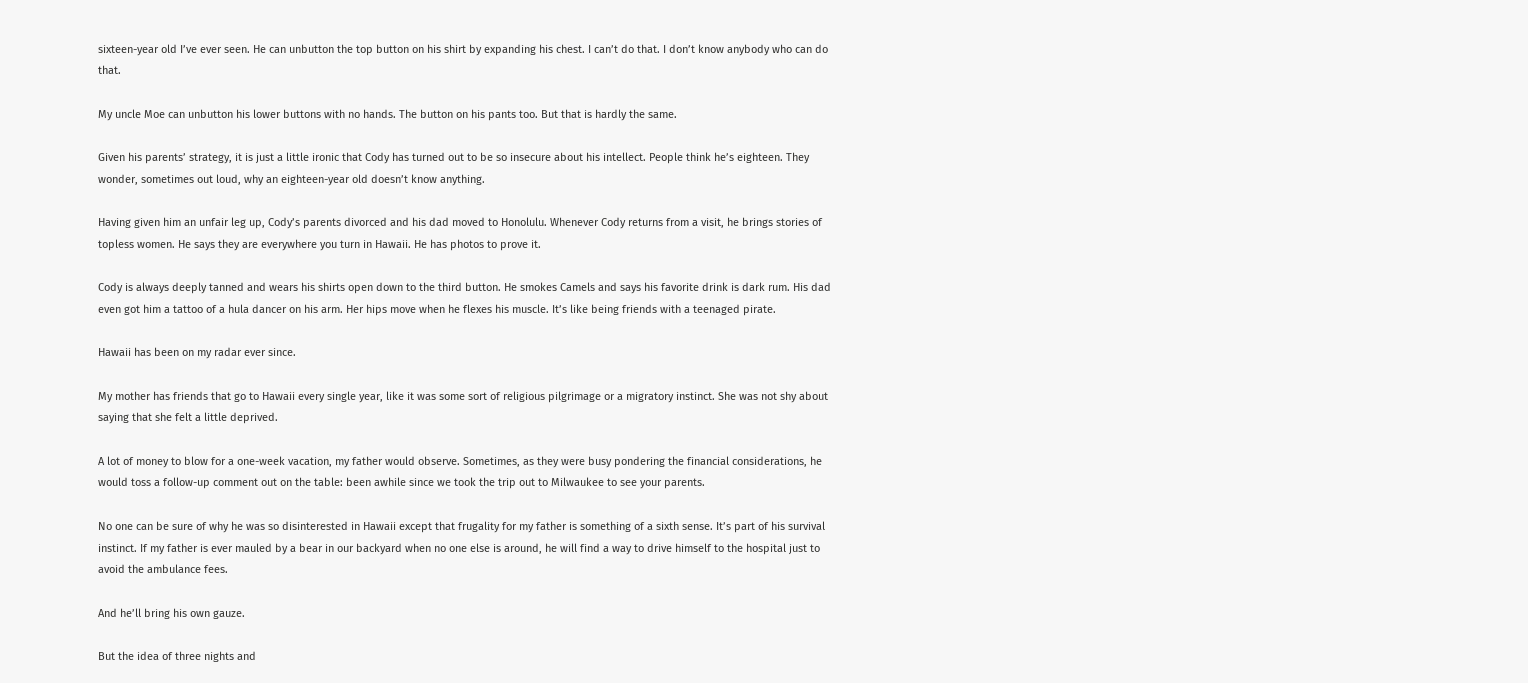sixteen-year old I’ve ever seen. He can unbutton the top button on his shirt by expanding his chest. I can’t do that. I don’t know anybody who can do that.

My uncle Moe can unbutton his lower buttons with no hands. The button on his pants too. But that is hardly the same.

Given his parents’ strategy, it is just a little ironic that Cody has turned out to be so insecure about his intellect. People think he’s eighteen. They wonder, sometimes out loud, why an eighteen-year old doesn’t know anything.

Having given him an unfair leg up, Cody’s parents divorced and his dad moved to Honolulu. Whenever Cody returns from a visit, he brings stories of topless women. He says they are everywhere you turn in Hawaii. He has photos to prove it.

Cody is always deeply tanned and wears his shirts open down to the third button. He smokes Camels and says his favorite drink is dark rum. His dad even got him a tattoo of a hula dancer on his arm. Her hips move when he flexes his muscle. It’s like being friends with a teenaged pirate.

Hawaii has been on my radar ever since.

My mother has friends that go to Hawaii every single year, like it was some sort of religious pilgrimage or a migratory instinct. She was not shy about saying that she felt a little deprived.

A lot of money to blow for a one-week vacation, my father would observe. Sometimes, as they were busy pondering the financial considerations, he would toss a follow-up comment out on the table: been awhile since we took the trip out to Milwaukee to see your parents.

No one can be sure of why he was so disinterested in Hawaii except that frugality for my father is something of a sixth sense. It’s part of his survival instinct. If my father is ever mauled by a bear in our backyard when no one else is around, he will find a way to drive himself to the hospital just to avoid the ambulance fees.

And he’ll bring his own gauze.

But the idea of three nights and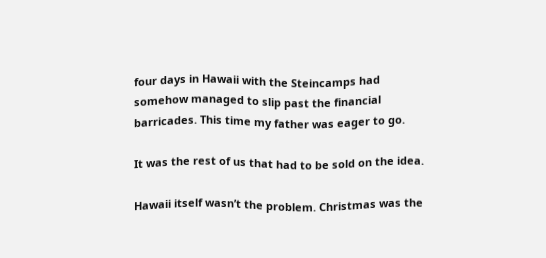four days in Hawaii with the Steincamps had somehow managed to slip past the financial barricades. This time my father was eager to go.

It was the rest of us that had to be sold on the idea.

Hawaii itself wasn’t the problem. Christmas was the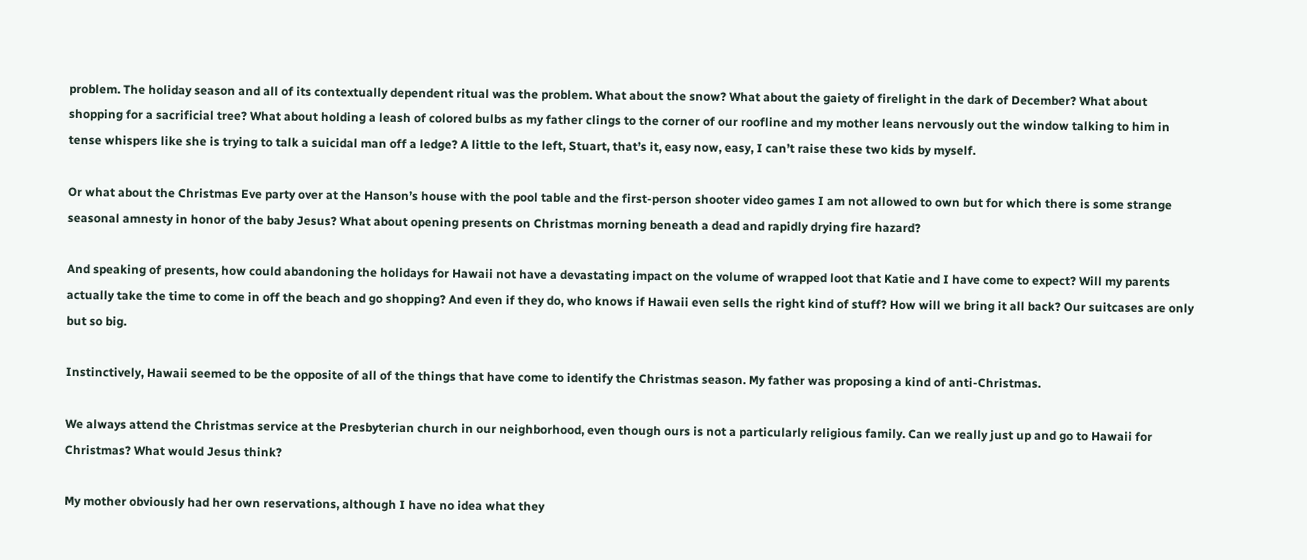problem. The holiday season and all of its contextually dependent ritual was the problem. What about the snow? What about the gaiety of firelight in the dark of December? What about shopping for a sacrificial tree? What about holding a leash of colored bulbs as my father clings to the corner of our roofline and my mother leans nervously out the window talking to him in tense whispers like she is trying to talk a suicidal man off a ledge? A little to the left, Stuart, that’s it, easy now, easy, I can’t raise these two kids by myself.

Or what about the Christmas Eve party over at the Hanson’s house with the pool table and the first-person shooter video games I am not allowed to own but for which there is some strange seasonal amnesty in honor of the baby Jesus? What about opening presents on Christmas morning beneath a dead and rapidly drying fire hazard?

And speaking of presents, how could abandoning the holidays for Hawaii not have a devastating impact on the volume of wrapped loot that Katie and I have come to expect? Will my parents actually take the time to come in off the beach and go shopping? And even if they do, who knows if Hawaii even sells the right kind of stuff? How will we bring it all back? Our suitcases are only but so big.

Instinctively, Hawaii seemed to be the opposite of all of the things that have come to identify the Christmas season. My father was proposing a kind of anti-Christmas.

We always attend the Christmas service at the Presbyterian church in our neighborhood, even though ours is not a particularly religious family. Can we really just up and go to Hawaii for Christmas? What would Jesus think?

My mother obviously had her own reservations, although I have no idea what they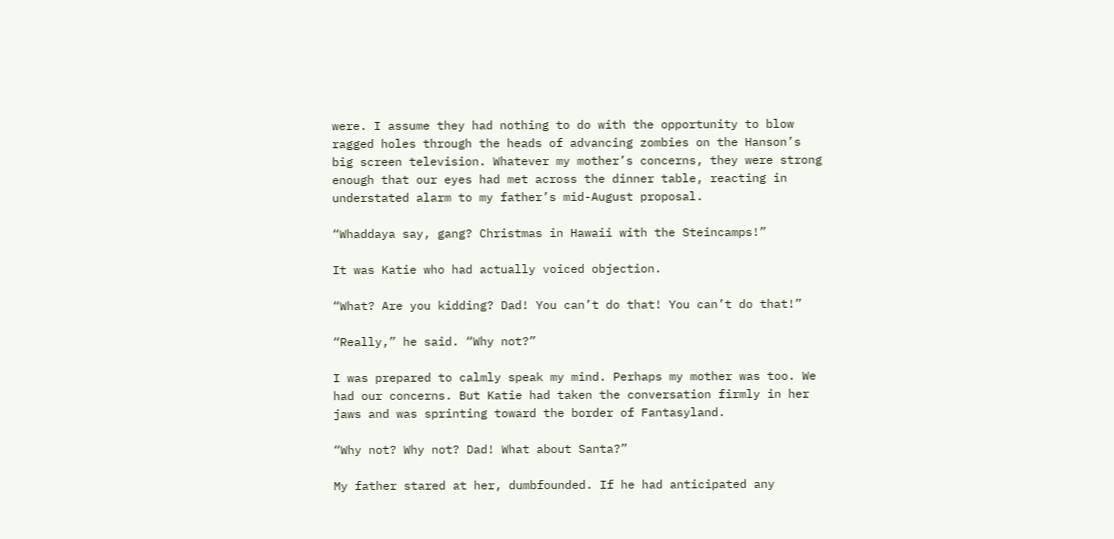were. I assume they had nothing to do with the opportunity to blow ragged holes through the heads of advancing zombies on the Hanson’s big screen television. Whatever my mother’s concerns, they were strong enough that our eyes had met across the dinner table, reacting in understated alarm to my father’s mid-August proposal.

“Whaddaya say, gang? Christmas in Hawaii with the Steincamps!”

It was Katie who had actually voiced objection.

“What? Are you kidding? Dad! You can’t do that! You can’t do that!”

“Really,” he said. “Why not?”

I was prepared to calmly speak my mind. Perhaps my mother was too. We had our concerns. But Katie had taken the conversation firmly in her jaws and was sprinting toward the border of Fantasyland.

“Why not? Why not? Dad! What about Santa?”

My father stared at her, dumbfounded. If he had anticipated any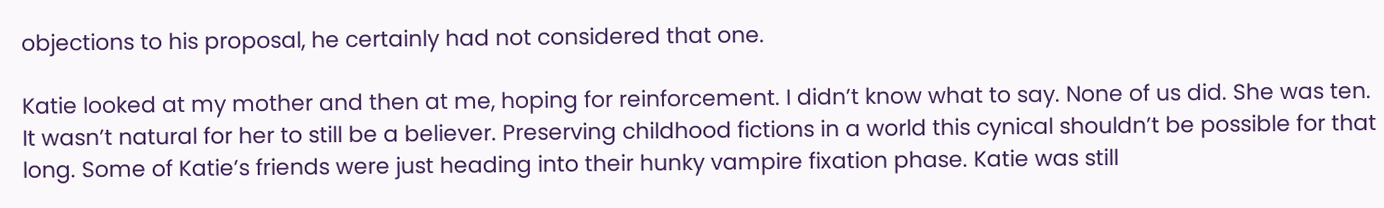objections to his proposal, he certainly had not considered that one.

Katie looked at my mother and then at me, hoping for reinforcement. I didn’t know what to say. None of us did. She was ten. It wasn’t natural for her to still be a believer. Preserving childhood fictions in a world this cynical shouldn’t be possible for that long. Some of Katie’s friends were just heading into their hunky vampire fixation phase. Katie was still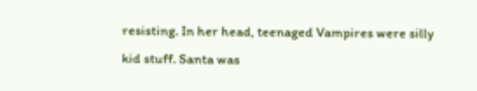resisting. In her head, teenaged Vampires were silly kid stuff. Santa was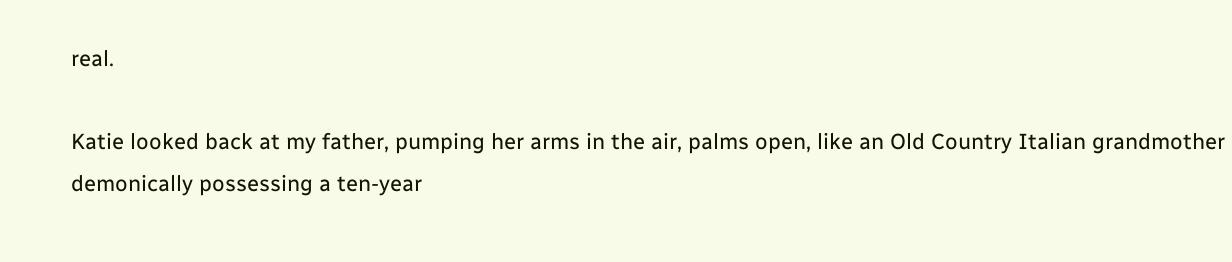real.

Katie looked back at my father, pumping her arms in the air, palms open, like an Old Country Italian grandmother demonically possessing a ten-year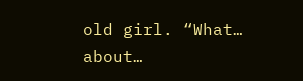old girl. “What… about…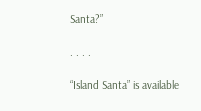Santa?”

. . . .

“Island Santa” is available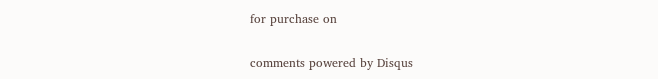for purchase on

comments powered by Disqus